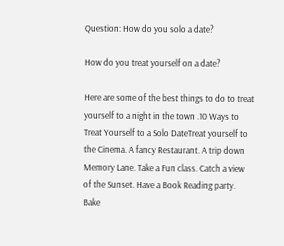Question: How do you solo a date?

How do you treat yourself on a date?

Here are some of the best things to do to treat yourself to a night in the town .10 Ways to Treat Yourself to a Solo DateTreat yourself to the Cinema. A fancy Restaurant. A trip down Memory Lane. Take a Fun class. Catch a view of the Sunset. Have a Book Reading party. Bake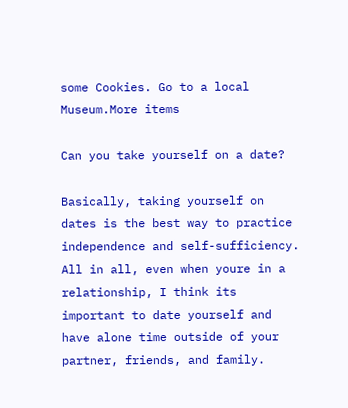some Cookies. Go to a local Museum.More items

Can you take yourself on a date?

Basically, taking yourself on dates is the best way to practice independence and self-sufficiency. All in all, even when youre in a relationship, I think its important to date yourself and have alone time outside of your partner, friends, and family.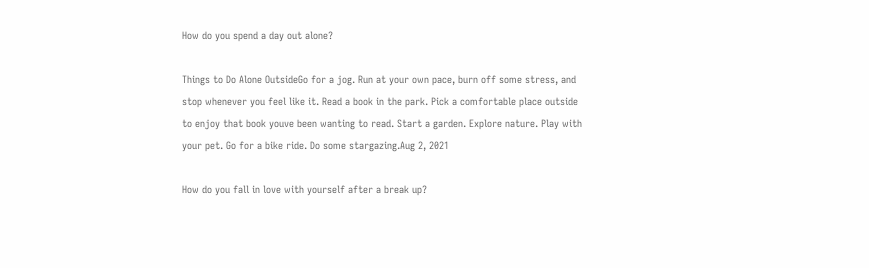How do you spend a day out alone?

Things to Do Alone OutsideGo for a jog. Run at your own pace, burn off some stress, and stop whenever you feel like it. Read a book in the park. Pick a comfortable place outside to enjoy that book youve been wanting to read. Start a garden. Explore nature. Play with your pet. Go for a bike ride. Do some stargazing.Aug 2, 2021

How do you fall in love with yourself after a break up?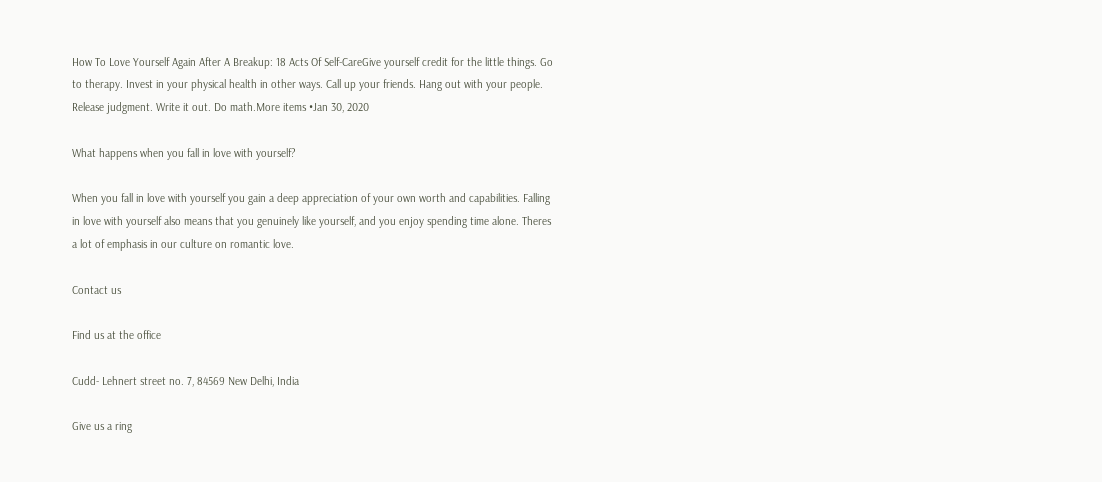How To Love Yourself Again After A Breakup: 18 Acts Of Self-CareGive yourself credit for the little things. Go to therapy. Invest in your physical health in other ways. Call up your friends. Hang out with your people. Release judgment. Write it out. Do math.More items •Jan 30, 2020

What happens when you fall in love with yourself?

When you fall in love with yourself you gain a deep appreciation of your own worth and capabilities. Falling in love with yourself also means that you genuinely like yourself, and you enjoy spending time alone. Theres a lot of emphasis in our culture on romantic love.

Contact us

Find us at the office

Cudd- Lehnert street no. 7, 84569 New Delhi, India

Give us a ring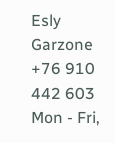Esly Garzone
+76 910 442 603
Mon - Fri,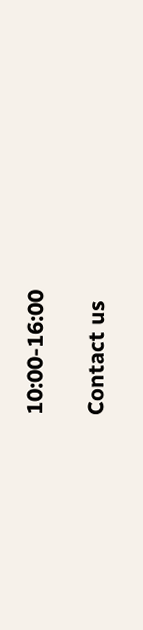10:00-16:00

Contact us